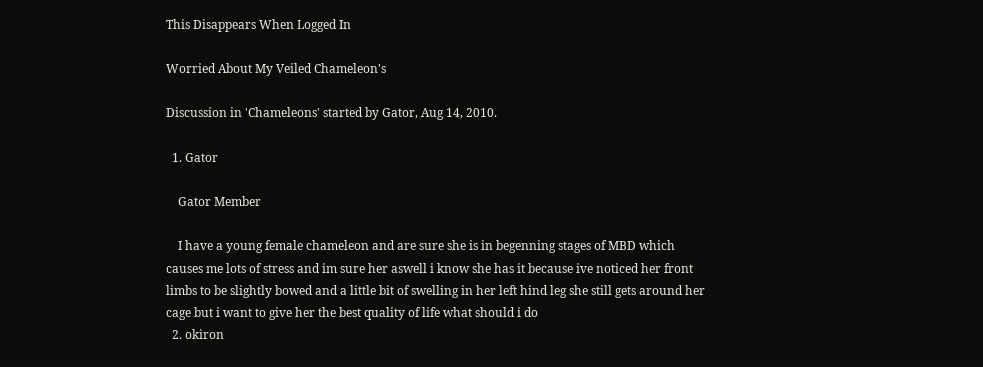This Disappears When Logged In

Worried About My Veiled Chameleon's

Discussion in 'Chameleons' started by Gator, Aug 14, 2010.

  1. Gator

    Gator Member

    I have a young female chameleon and are sure she is in begenning stages of MBD which causes me lots of stress and im sure her aswell i know she has it because ive noticed her front limbs to be slightly bowed and a little bit of swelling in her left hind leg she still gets around her cage but i want to give her the best quality of life what should i do
  2. okiron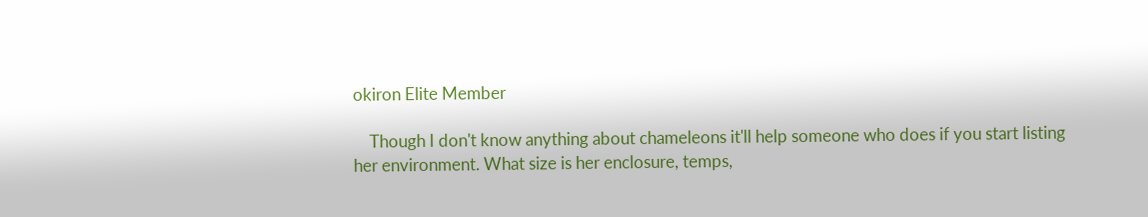okiron Elite Member

    Though I don't know anything about chameleons it'll help someone who does if you start listing her environment. What size is her enclosure, temps,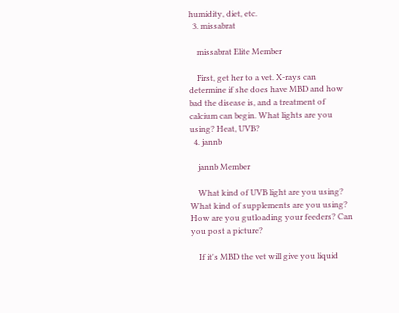humidity, diet, etc.
  3. missabrat

    missabrat Elite Member

    First, get her to a vet. X-rays can determine if she does have MBD and how bad the disease is, and a treatment of calcium can begin. What lights are you using? Heat, UVB?
  4. jannb

    jannb Member

    What kind of UVB light are you using? What kind of supplements are you using? How are you gutloading your feeders? Can you post a picture?

    If it's MBD the vet will give you liquid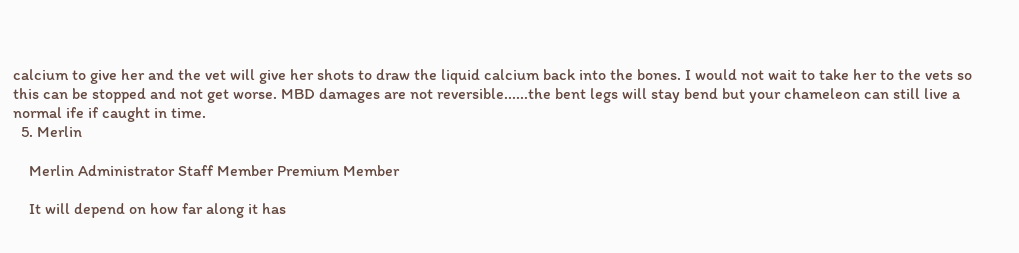calcium to give her and the vet will give her shots to draw the liquid calcium back into the bones. I would not wait to take her to the vets so this can be stopped and not get worse. MBD damages are not reversible......the bent legs will stay bend but your chameleon can still live a normal ife if caught in time.
  5. Merlin

    Merlin Administrator Staff Member Premium Member

    It will depend on how far along it has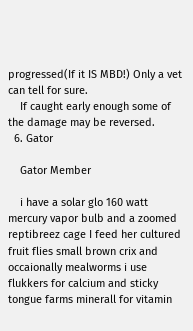progressed(If it IS MBD!) Only a vet can tell for sure.
    If caught early enough some of the damage may be reversed.
  6. Gator

    Gator Member

    i have a solar glo 160 watt mercury vapor bulb and a zoomed reptibreez cage I feed her cultured fruit flies small brown crix and occaionally mealworms i use flukkers for calcium and sticky tongue farms minerall for vitamin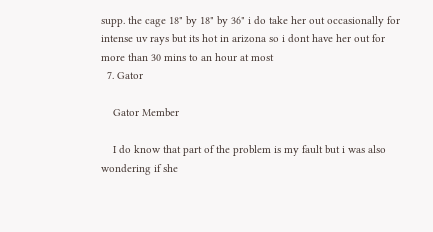supp. the cage 18" by 18" by 36" i do take her out occasionally for intense uv rays but its hot in arizona so i dont have her out for more than 30 mins to an hour at most
  7. Gator

    Gator Member

    I do know that part of the problem is my fault but i was also wondering if she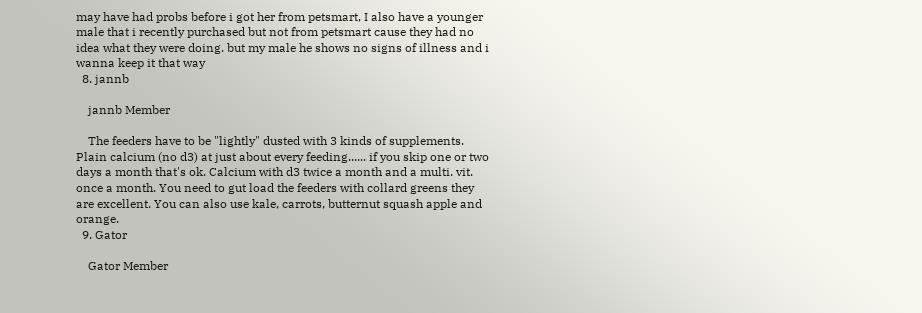may have had probs before i got her from petsmart, I also have a younger male that i recently purchased but not from petsmart cause they had no idea what they were doing. but my male he shows no signs of illness and i wanna keep it that way
  8. jannb

    jannb Member

    The feeders have to be "lightly" dusted with 3 kinds of supplements. Plain calcium (no d3) at just about every feeding...... if you skip one or two days a month that's ok. Calcium with d3 twice a month and a multi. vit. once a month. You need to gut load the feeders with collard greens they are excellent. You can also use kale, carrots, butternut squash apple and orange.
  9. Gator

    Gator Member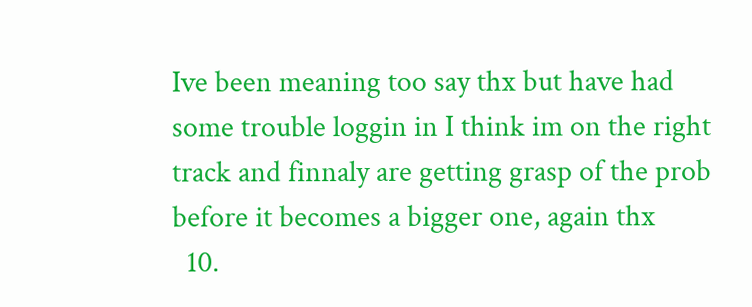Ive been meaning too say thx but have had some trouble loggin in I think im on the right track and finnaly are getting grasp of the prob before it becomes a bigger one, again thx
  10.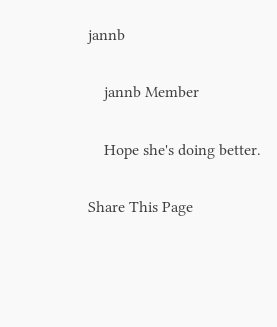jannb

    jannb Member

    Hope she's doing better.

Share This Page